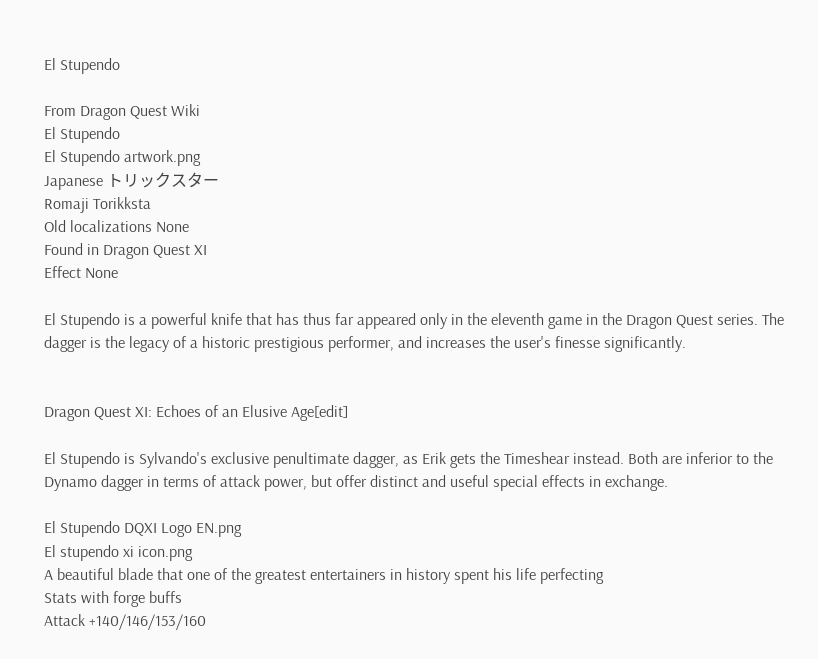El Stupendo

From Dragon Quest Wiki
El Stupendo
El Stupendo artwork.png
Japanese トリックスター
Romaji Torikksta
Old localizations None
Found in Dragon Quest XI
Effect None

El Stupendo is a powerful knife that has thus far appeared only in the eleventh game in the Dragon Quest series. The dagger is the legacy of a historic prestigious performer, and increases the user's finesse significantly.


Dragon Quest XI: Echoes of an Elusive Age[edit]

El Stupendo is Sylvando's exclusive penultimate dagger, as Erik gets the Timeshear instead. Both are inferior to the Dynamo dagger in terms of attack power, but offer distinct and useful special effects in exchange.

El Stupendo DQXI Logo EN.png
El stupendo xi icon.png
A beautiful blade that one of the greatest entertainers in history spent his life perfecting
Stats with forge buffs
Attack +140/146/153/160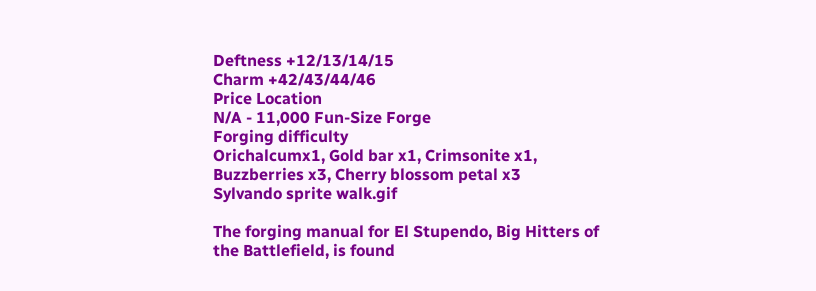Deftness +12/13/14/15
Charm +42/43/44/46
Price Location
N/A - 11,000 Fun-Size Forge
Forging difficulty
Orichalcumx1, Gold bar x1, Crimsonite x1, Buzzberries x3, Cherry blossom petal x3
Sylvando sprite walk.gif

The forging manual for El Stupendo, Big Hitters of the Battlefield, is found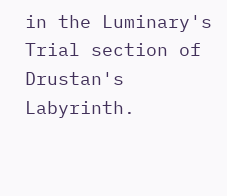in the Luminary's Trial section of Drustan's Labyrinth.